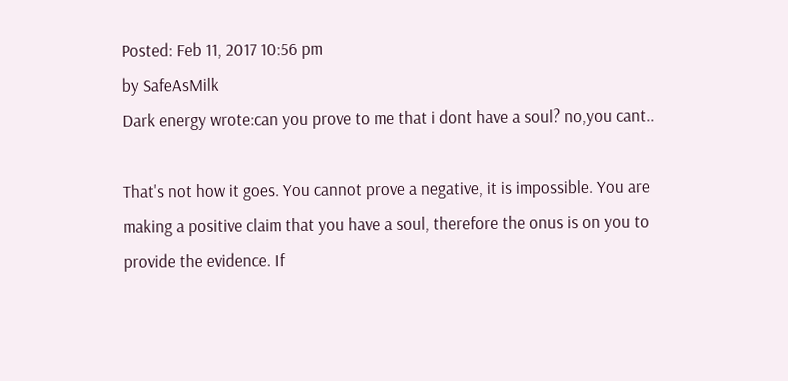Posted: Feb 11, 2017 10:56 pm
by SafeAsMilk
Dark energy wrote:can you prove to me that i dont have a soul? no,you cant..

That's not how it goes. You cannot prove a negative, it is impossible. You are making a positive claim that you have a soul, therefore the onus is on you to provide the evidence. If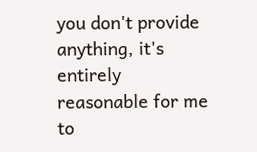you don't provide anything, it's entirely reasonable for me to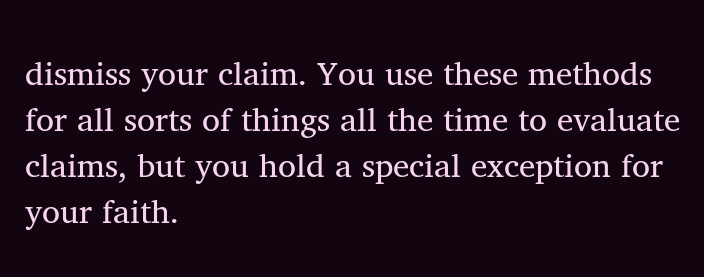dismiss your claim. You use these methods for all sorts of things all the time to evaluate claims, but you hold a special exception for your faith.